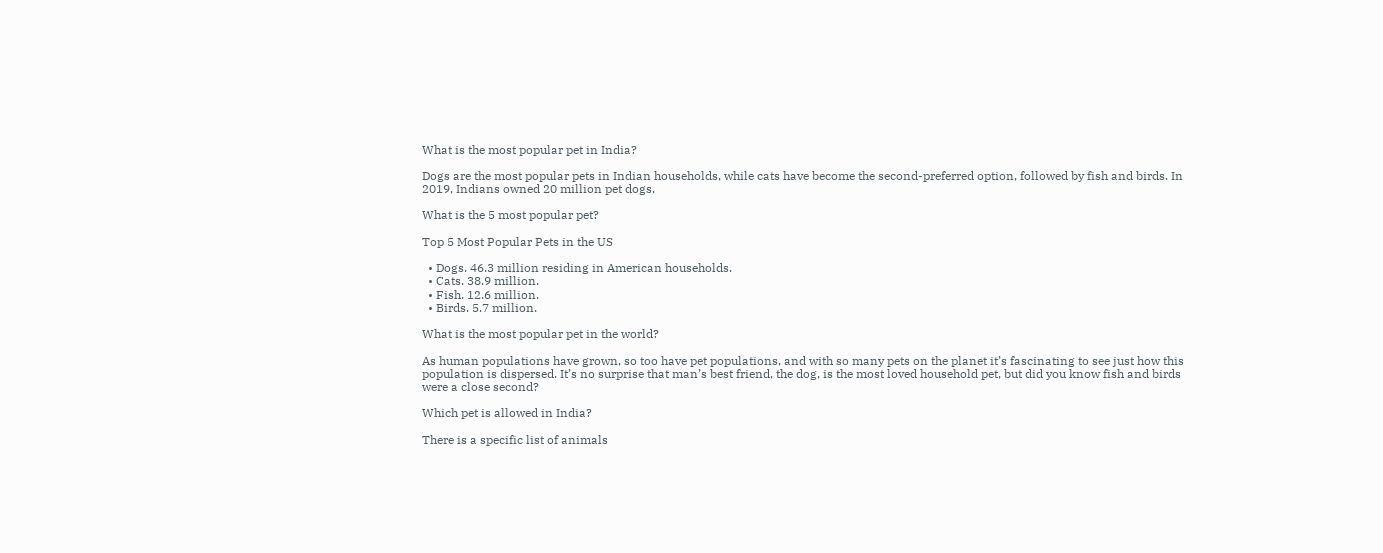What is the most popular pet in India?

Dogs are the most popular pets in Indian households, while cats have become the second-preferred option, followed by fish and birds. In 2019, Indians owned 20 million pet dogs.

What is the 5 most popular pet?

Top 5 Most Popular Pets in the US

  • Dogs. 46.3 million residing in American households.
  • Cats. 38.9 million.
  • Fish. 12.6 million.
  • Birds. 5.7 million.

What is the most popular pet in the world?

As human populations have grown, so too have pet populations, and with so many pets on the planet it’s fascinating to see just how this population is dispersed. It’s no surprise that man’s best friend, the dog, is the most loved household pet, but did you know fish and birds were a close second?

Which pet is allowed in India?

There is a specific list of animals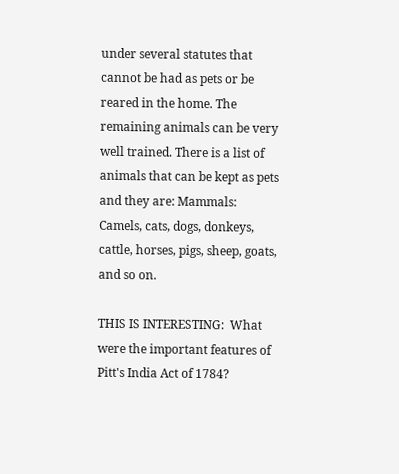under several statutes that cannot be had as pets or be reared in the home. The remaining animals can be very well trained. There is a list of animals that can be kept as pets and they are: Mammals: Camels, cats, dogs, donkeys, cattle, horses, pigs, sheep, goats, and so on.

THIS IS INTERESTING:  What were the important features of Pitt's India Act of 1784?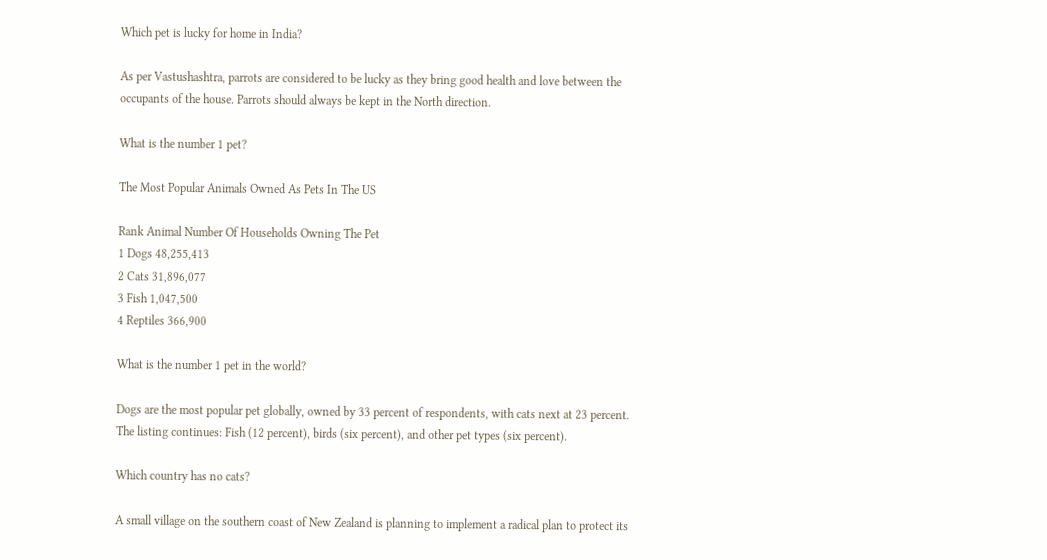Which pet is lucky for home in India?

As per Vastushashtra, parrots are considered to be lucky as they bring good health and love between the occupants of the house. Parrots should always be kept in the North direction.

What is the number 1 pet?

The Most Popular Animals Owned As Pets In The US

Rank Animal Number Of Households Owning The Pet
1 Dogs 48,255,413
2 Cats 31,896,077
3 Fish 1,047,500
4 Reptiles 366,900

What is the number 1 pet in the world?

Dogs are the most popular pet globally, owned by 33 percent of respondents, with cats next at 23 percent. The listing continues: Fish (12 percent), birds (six percent), and other pet types (six percent).

Which country has no cats?

A small village on the southern coast of New Zealand is planning to implement a radical plan to protect its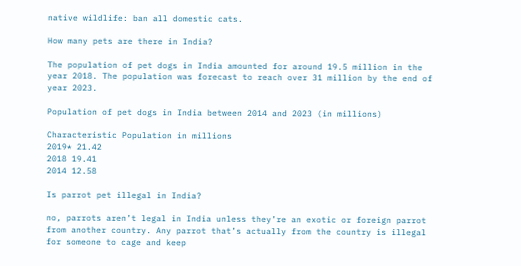native wildlife: ban all domestic cats.

How many pets are there in India?

The population of pet dogs in India amounted for around 19.5 million in the year 2018. The population was forecast to reach over 31 million by the end of year 2023.

Population of pet dogs in India between 2014 and 2023 (in millions)

Characteristic Population in millions
2019* 21.42
2018 19.41
2014 12.58

Is parrot pet illegal in India?

no, parrots aren’t legal in India unless they’re an exotic or foreign parrot from another country. Any parrot that’s actually from the country is illegal for someone to cage and keep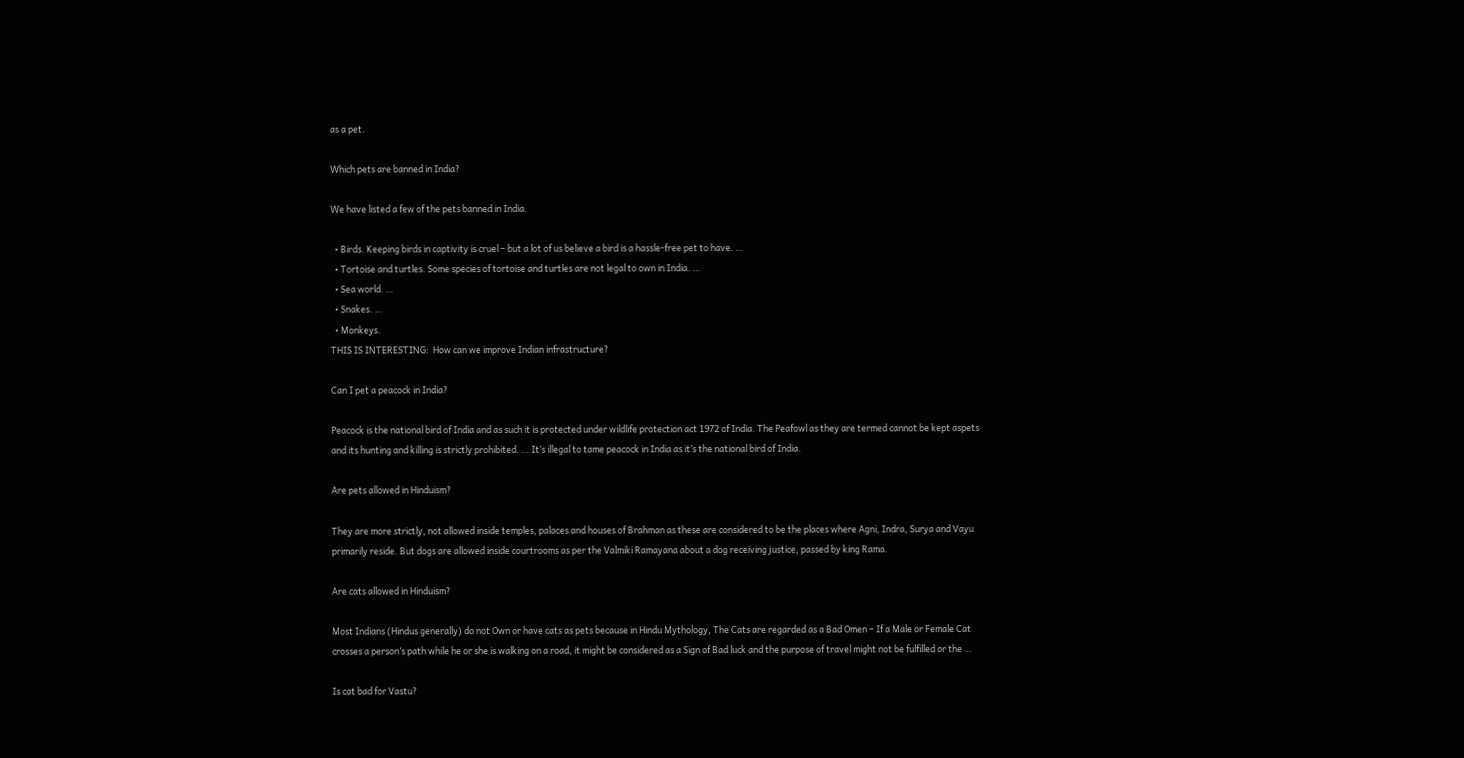as a pet.

Which pets are banned in India?

We have listed a few of the pets banned in India.

  • Birds. Keeping birds in captivity is cruel – but a lot of us believe a bird is a hassle-free pet to have. …
  • Tortoise and turtles. Some species of tortoise and turtles are not legal to own in India. …
  • Sea world. …
  • Snakes. …
  • Monkeys.
THIS IS INTERESTING:  How can we improve Indian infrastructure?

Can I pet a peacock in India?

Peacock is the national bird of India and as such it is protected under wildlife protection act 1972 of India. The Peafowl as they are termed cannot be kept aspets and its hunting and killing is strictly prohibited. … It’s illegal to tame peacock in India as it’s the national bird of India.

Are pets allowed in Hinduism?

They are more strictly, not allowed inside temples, palaces and houses of Brahman as these are considered to be the places where Agni, Indra, Surya and Vayu primarily reside. But dogs are allowed inside courtrooms as per the Valmiki Ramayana about a dog receiving justice, passed by king Rama.

Are cats allowed in Hinduism?

Most Indians (Hindus generally) do not Own or have cats as pets because in Hindu Mythology, The Cats are regarded as a Bad Omen – If a Male or Female Cat crosses a person’s path while he or she is walking on a road, it might be considered as a Sign of Bad luck and the purpose of travel might not be fulfilled or the …

Is cat bad for Vastu?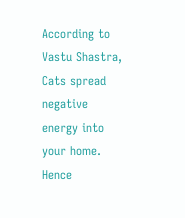According to Vastu Shastra, Cats spread negative energy into your home. Hence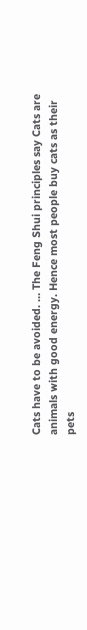Cats have to be avoided. … The Feng Shui principles say Cats are animals with good energy. Hence most people buy cats as their pets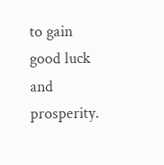to gain good luck and prosperity.